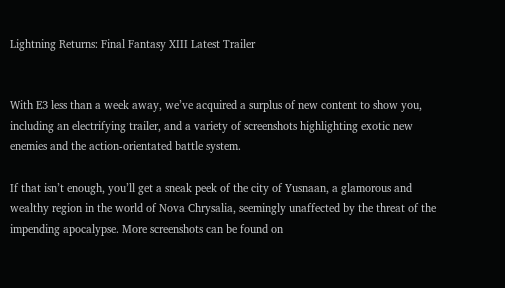Lightning Returns: Final Fantasy XIII Latest Trailer


With E3 less than a week away, we’ve acquired a surplus of new content to show you, including an electrifying trailer, and a variety of screenshots highlighting exotic new enemies and the action-orientated battle system.

If that isn’t enough, you’ll get a sneak peek of the city of Yusnaan, a glamorous and wealthy region in the world of Nova Chrysalia, seemingly unaffected by the threat of the impending apocalypse. More screenshots can be found on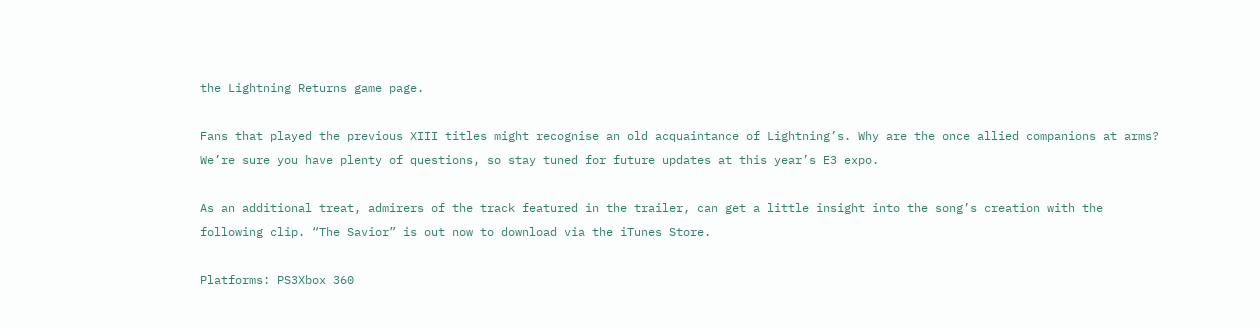the Lightning Returns game page.

Fans that played the previous XIII titles might recognise an old acquaintance of Lightning’s. Why are the once allied companions at arms? We’re sure you have plenty of questions, so stay tuned for future updates at this year’s E3 expo.

As an additional treat, admirers of the track featured in the trailer, can get a little insight into the song’s creation with the following clip. “The Savior” is out now to download via the iTunes Store.

Platforms: PS3Xbox 360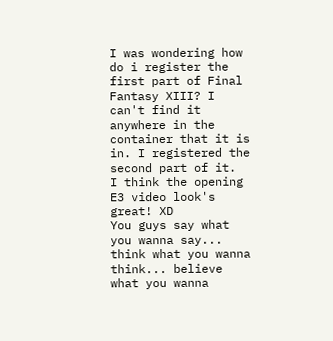I was wondering how do i register the first part of Final Fantasy XIII? I can't find it anywhere in the container that it is in. I registered the second part of it.
I think the opening E3 video look's great! XD
You guys say what you wanna say... think what you wanna think... believe what you wanna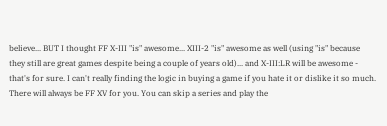believe... BUT I thought FF X-III "is" awesome... XIII-2 "is" awesome as well (using "is" because they still are great games despite being a couple of years old)... and X-III:LR will be awesome - that's for sure. I can't really finding the logic in buying a game if you hate it or dislike it so much. There will always be FF XV for you. You can skip a series and play the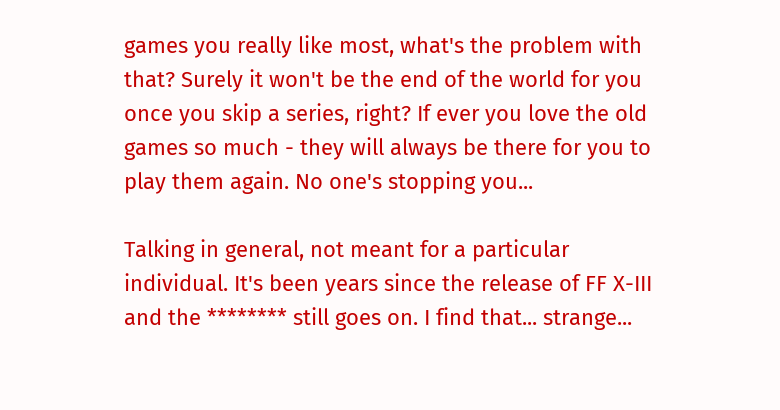games you really like most, what's the problem with that? Surely it won't be the end of the world for you once you skip a series, right? If ever you love the old games so much - they will always be there for you to play them again. No one's stopping you...

Talking in general, not meant for a particular individual. It's been years since the release of FF X-III and the ******** still goes on. I find that... strange...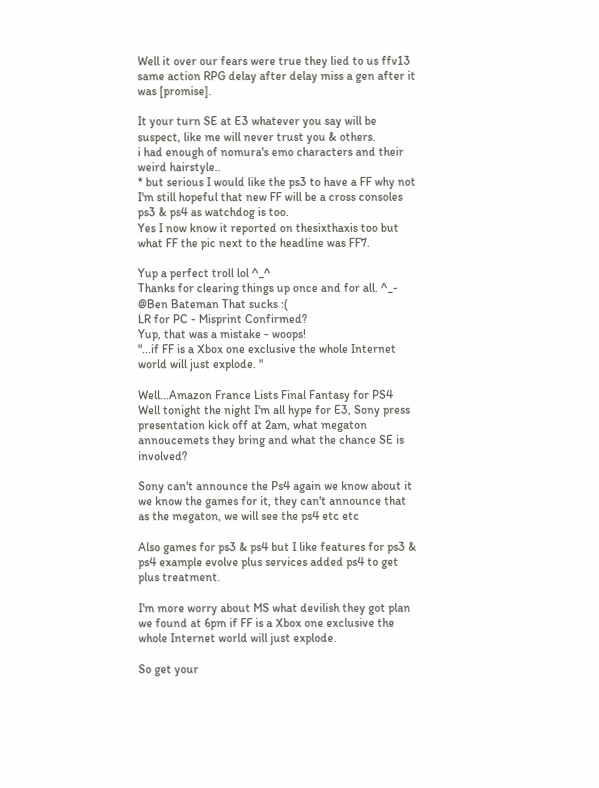Well it over our fears were true they lied to us ffv13 same action RPG delay after delay miss a gen after it was [promise].

It your turn SE at E3 whatever you say will be suspect, like me will never trust you & others.
i had enough of nomura's emo characters and their weird hairstyle..
* but serious I would like the ps3 to have a FF why not I'm still hopeful that new FF will be a cross consoles ps3 & ps4 as watchdog is too.
Yes I now know it reported on thesixthaxis too but what FF the pic next to the headline was FF7.

Yup a perfect troll lol ^_^
Thanks for clearing things up once and for all. ^_-
@Ben Bateman That sucks :(
LR for PC - Misprint Confirmed?
Yup, that was a mistake - woops!
"...if FF is a Xbox one exclusive the whole Internet world will just explode. "

Well...Amazon France Lists Final Fantasy for PS4
Well tonight the night I'm all hype for E3, Sony press presentation kick off at 2am, what megaton annoucemets they bring and what the chance SE is involved?

Sony can't announce the Ps4 again we know about it we know the games for it, they can't announce that as the megaton, we will see the ps4 etc etc

Also games for ps3 & ps4 but I like features for ps3 & ps4 example evolve plus services added ps4 to get plus treatment.

I'm more worry about MS what devilish they got plan we found at 6pm if FF is a Xbox one exclusive the whole Internet world will just explode.

So get your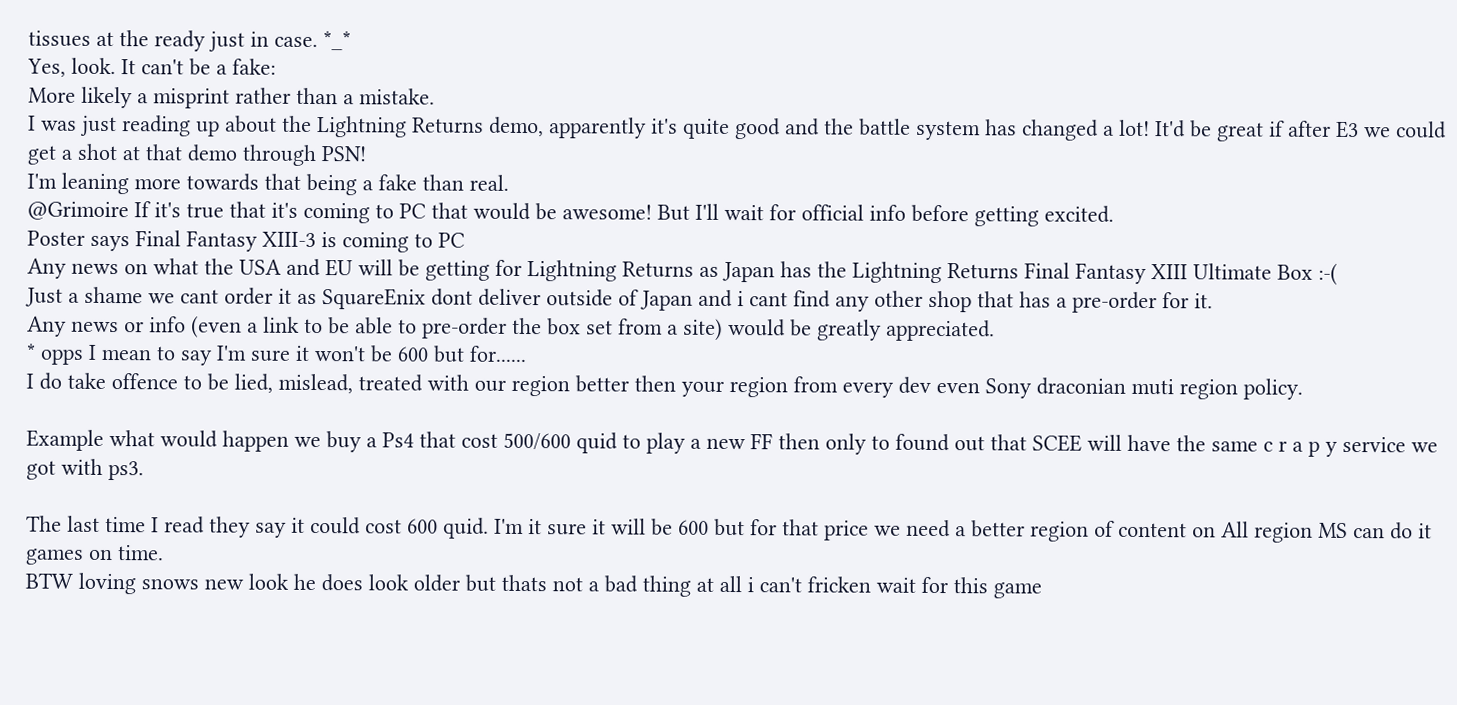tissues at the ready just in case. *_*
Yes, look. It can't be a fake:
More likely a misprint rather than a mistake.
I was just reading up about the Lightning Returns demo, apparently it's quite good and the battle system has changed a lot! It'd be great if after E3 we could get a shot at that demo through PSN!
I'm leaning more towards that being a fake than real.
@Grimoire If it's true that it's coming to PC that would be awesome! But I'll wait for official info before getting excited.
Poster says Final Fantasy XIII-3 is coming to PC
Any news on what the USA and EU will be getting for Lightning Returns as Japan has the Lightning Returns Final Fantasy XIII Ultimate Box :-(
Just a shame we cant order it as SquareEnix dont deliver outside of Japan and i cant find any other shop that has a pre-order for it.
Any news or info (even a link to be able to pre-order the box set from a site) would be greatly appreciated.
* opps I mean to say I'm sure it won't be 600 but for......
I do take offence to be lied, mislead, treated with our region better then your region from every dev even Sony draconian muti region policy.

Example what would happen we buy a Ps4 that cost 500/600 quid to play a new FF then only to found out that SCEE will have the same c r a p y service we got with ps3.

The last time I read they say it could cost 600 quid. I'm it sure it will be 600 but for that price we need a better region of content on All region MS can do it games on time.
BTW loving snows new look he does look older but thats not a bad thing at all i can't fricken wait for this game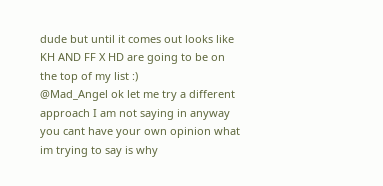dude but until it comes out looks like KH AND FF X HD are going to be on the top of my list :)
@Mad_Angel ok let me try a different approach I am not saying in anyway you cant have your own opinion what im trying to say is why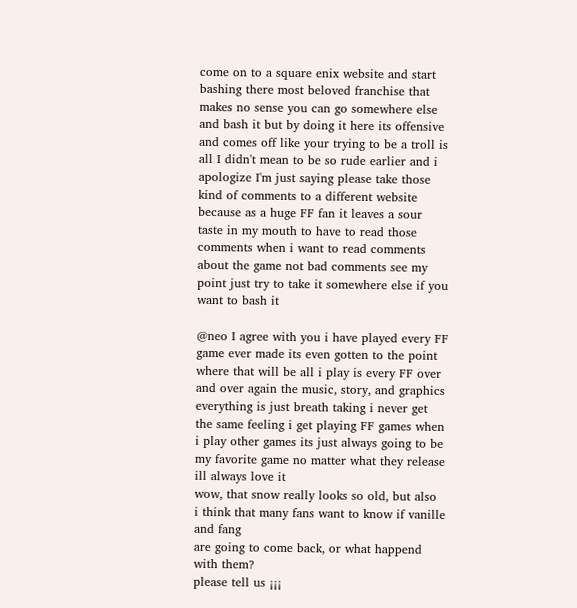come on to a square enix website and start bashing there most beloved franchise that makes no sense you can go somewhere else and bash it but by doing it here its offensive and comes off like your trying to be a troll is all I didn't mean to be so rude earlier and i apologize I'm just saying please take those kind of comments to a different website because as a huge FF fan it leaves a sour taste in my mouth to have to read those comments when i want to read comments about the game not bad comments see my point just try to take it somewhere else if you want to bash it

@neo I agree with you i have played every FF game ever made its even gotten to the point where that will be all i play is every FF over and over again the music, story, and graphics everything is just breath taking i never get the same feeling i get playing FF games when i play other games its just always going to be my favorite game no matter what they release ill always love it
wow, that snow really looks so old, but also
i think that many fans want to know if vanille and fang
are going to come back, or what happend with them?
please tell us ¡¡¡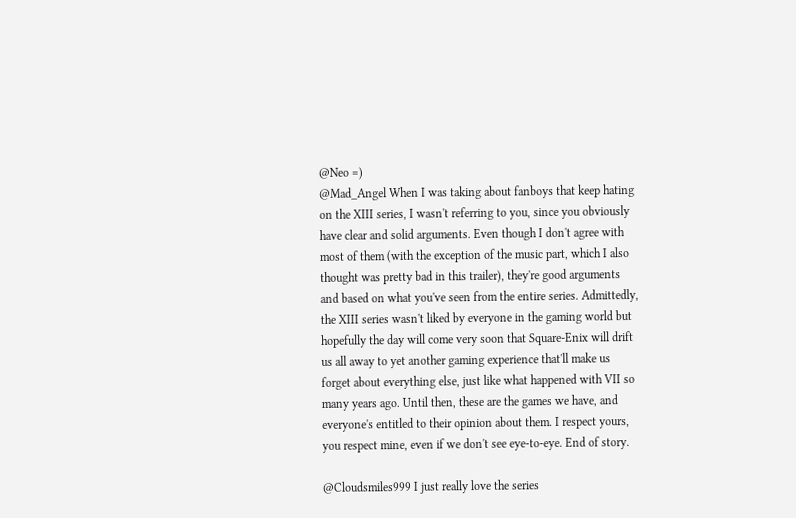@Neo =)
@Mad_Angel When I was taking about fanboys that keep hating on the XIII series, I wasn't referring to you, since you obviously have clear and solid arguments. Even though I don't agree with most of them (with the exception of the music part, which I also thought was pretty bad in this trailer), they're good arguments and based on what you've seen from the entire series. Admittedly, the XIII series wasn't liked by everyone in the gaming world but hopefully the day will come very soon that Square-Enix will drift us all away to yet another gaming experience that'll make us forget about everything else, just like what happened with VII so many years ago. Until then, these are the games we have, and everyone's entitled to their opinion about them. I respect yours, you respect mine, even if we don't see eye-to-eye. End of story.

@Cloudsmiles999 I just really love the series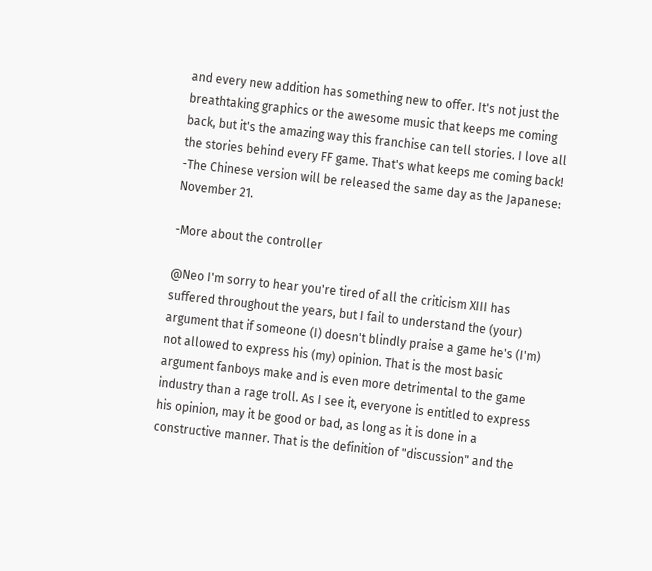and every new addition has something new to offer. It's not just the breathtaking graphics or the awesome music that keeps me coming back, but it's the amazing way this franchise can tell stories. I love all the stories behind every FF game. That's what keeps me coming back!
-The Chinese version will be released the same day as the Japanese: November 21.

-More about the controller

@Neo I'm sorry to hear you're tired of all the criticism XIII has suffered throughout the years, but I fail to understand the (your) argument that if someone (I) doesn't blindly praise a game he's (I'm) not allowed to express his (my) opinion. That is the most basic argument fanboys make and is even more detrimental to the game industry than a rage troll. As I see it, everyone is entitled to express his opinion, may it be good or bad, as long as it is done in a constructive manner. That is the definition of "discussion" and the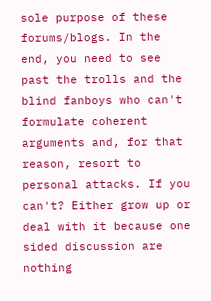sole purpose of these forums/blogs. In the end, you need to see past the trolls and the blind fanboys who can't formulate coherent arguments and, for that reason, resort to personal attacks. If you can't? Either grow up or deal with it because one sided discussion are nothing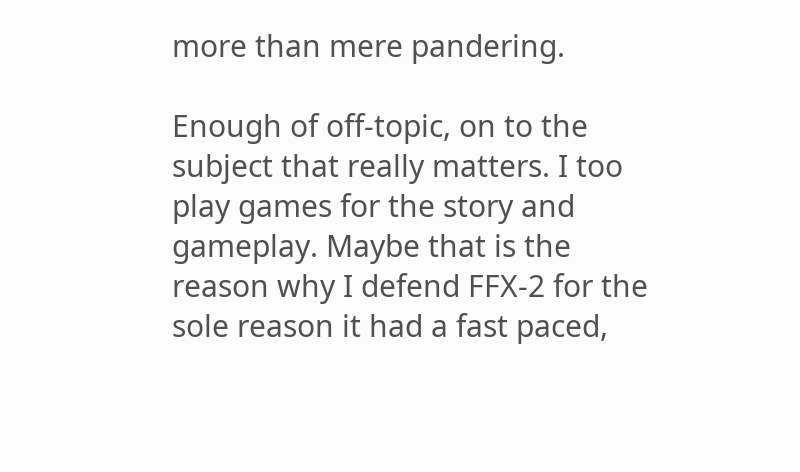more than mere pandering.

Enough of off-topic, on to the subject that really matters. I too play games for the story and gameplay. Maybe that is the reason why I defend FFX-2 for the sole reason it had a fast paced,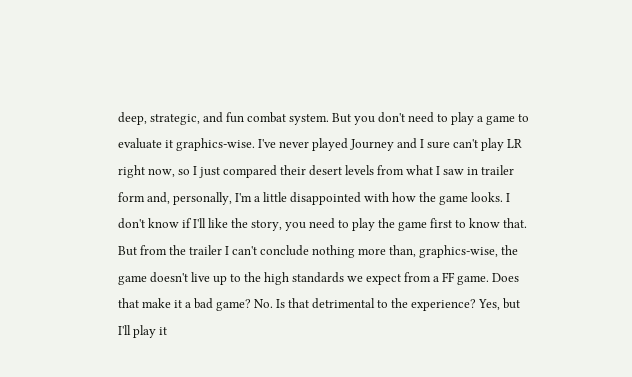deep, strategic, and fun combat system. But you don't need to play a game to evaluate it graphics-wise. I've never played Journey and I sure can't play LR right now, so I just compared their desert levels from what I saw in trailer form and, personally, I'm a little disappointed with how the game looks. I don't know if I'll like the story, you need to play the game first to know that. But from the trailer I can't conclude nothing more than, graphics-wise, the game doesn't live up to the high standards we expect from a FF game. Does that make it a bad game? No. Is that detrimental to the experience? Yes, but I'll play it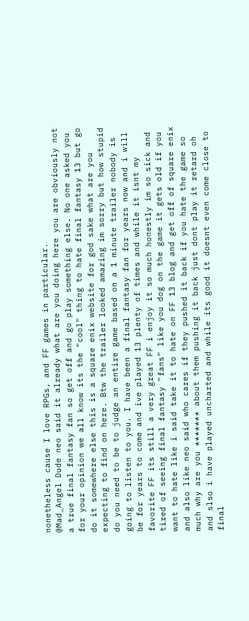nonetheless cause I love RPGs, and FF games in particular.
@Mad_Angel Dude neo said it already what are you doing here you are obviously not a true final fantasy fan so get off and go play something else. No one asked you for your opinion we all know its the "cool" thing to hate final fantasy 13 but go do it somewhere else this is a square enix website for god sake what are you expecting to find on here. Btw the trailer looked amazing im sorry but how stupid do you need to be to judge an entire game based on a 1 minute trailer nobody is going to listen to you. I have been a final fantasy fan for years now and i will be for years to come and ive played 13 plenty of times and while it isnt my favorite FF its still a very great FF i enjoy it so much honestly im so sick and tired of seeing final fantasy "fans" like you dog on the game it gets old if you want to hate like i said take it to hate on FF 13 blog and get off of square enix and also like neo said who cares if they pushed it back if you hate the game so much why are you ******* about them pushing it back just dont play it retard oh and slso i have played uncharted and while its good it doesnt even come close to final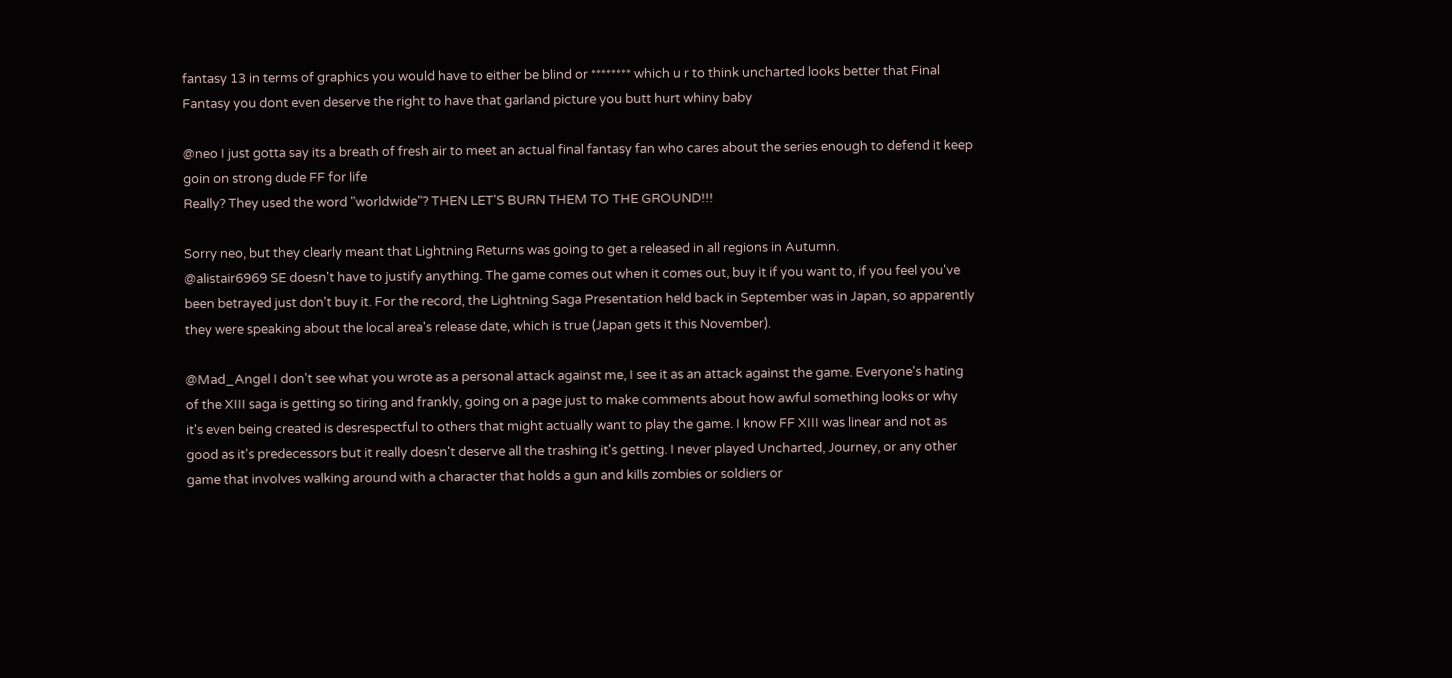fantasy 13 in terms of graphics you would have to either be blind or ******** which u r to think uncharted looks better that Final Fantasy you dont even deserve the right to have that garland picture you butt hurt whiny baby

@neo I just gotta say its a breath of fresh air to meet an actual final fantasy fan who cares about the series enough to defend it keep goin on strong dude FF for life
Really? They used the word "worldwide"? THEN LET'S BURN THEM TO THE GROUND!!!

Sorry neo, but they clearly meant that Lightning Returns was going to get a released in all regions in Autumn.
@alistair6969 SE doesn't have to justify anything. The game comes out when it comes out, buy it if you want to, if you feel you've been betrayed just don't buy it. For the record, the Lightning Saga Presentation held back in September was in Japan, so apparently they were speaking about the local area's release date, which is true (Japan gets it this November).

@Mad_Angel I don't see what you wrote as a personal attack against me, I see it as an attack against the game. Everyone's hating of the XIII saga is getting so tiring and frankly, going on a page just to make comments about how awful something looks or why it's even being created is desrespectful to others that might actually want to play the game. I know FF XIII was linear and not as good as it's predecessors but it really doesn't deserve all the trashing it's getting. I never played Uncharted, Journey, or any other game that involves walking around with a character that holds a gun and kills zombies or soldiers or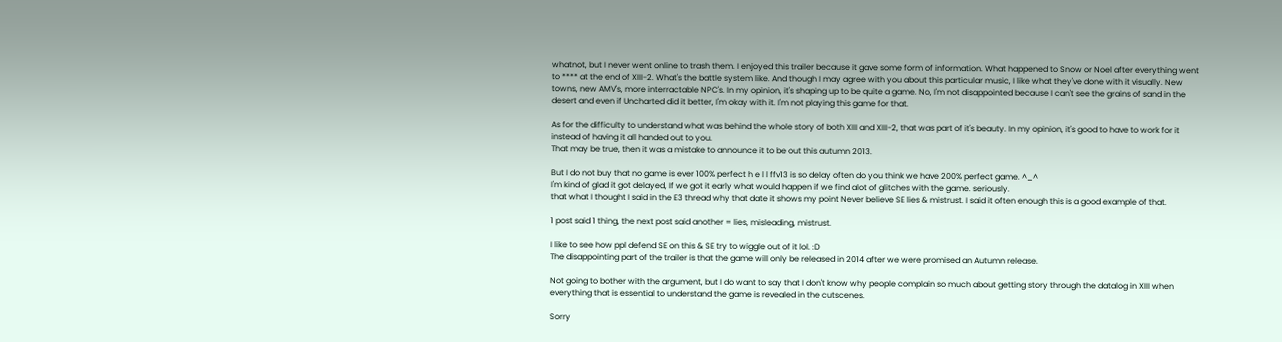whatnot, but I never went online to trash them. I enjoyed this trailer because it gave some form of information. What happened to Snow or Noel after everything went to **** at the end of XIII-2. What's the battle system like. And though I may agree with you about this particular music, I like what they've done with it visually. New towns, new AMV's, more interractable NPC's. In my opinion, it's shaping up to be quite a game. No, I'm not disappointed because I can't see the grains of sand in the desert and even if Uncharted did it better, I'm okay with it. I'm not playing this game for that.

As for the difficulty to understand what was behind the whole story of both XIII and XIII-2, that was part of it's beauty. In my opinion, it's good to have to work for it instead of having it all handed out to you.
That may be true, then it was a mistake to announce it to be out this autumn 2013.

But I do not buy that no game is ever 100% perfect h e l l ffv13 is so delay often do you think we have 200% perfect game. ^_^
I'm kind of glad it got delayed, If we got it early what would happen if we find alot of glitches with the game. seriously.
that what I thought I said in the E3 thread why that date it shows my point Never believe SE lies & mistrust. I said it often enough this is a good example of that.

1 post said 1 thing, the next post said another = lies, misleading, mistrust.

I like to see how ppl defend SE on this & SE try to wiggle out of it lol. :D
The disappointing part of the trailer is that the game will only be released in 2014 after we were promised an Autumn release.

Not going to bother with the argument, but I do want to say that I don't know why people complain so much about getting story through the datalog in XIII when everything that is essential to understand the game is revealed in the cutscenes.

Sorry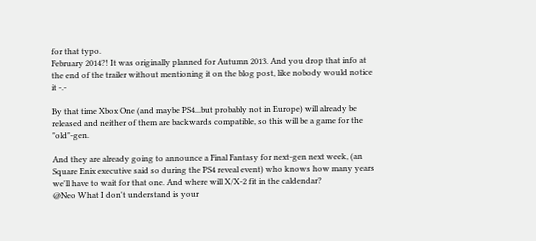for that typo.
February 2014?! It was originally planned for Autumn 2013. And you drop that info at the end of the trailer without mentioning it on the blog post, like nobody would notice it -.-

By that time Xbox One (and maybe PS4...but probably not in Europe) will already be released and neither of them are backwards compatible, so this will be a game for the "old"-gen.

And they are already going to announce a Final Fantasy for next-gen next week, (an Square Enix executive said so during the PS4 reveal event) who knows how many years we'll have to wait for that one. And where will X/X-2 fit in the caldendar?
@Neo What I don't understand is your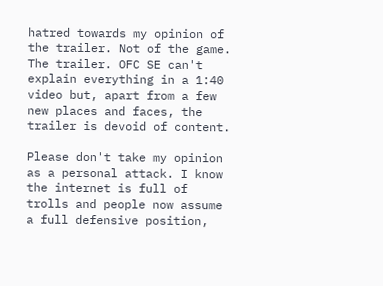hatred towards my opinion of the trailer. Not of the game. The trailer. OFC SE can't explain everything in a 1:40 video but, apart from a few new places and faces, the trailer is devoid of content.

Please don't take my opinion as a personal attack. I know the internet is full of trolls and people now assume a full defensive position,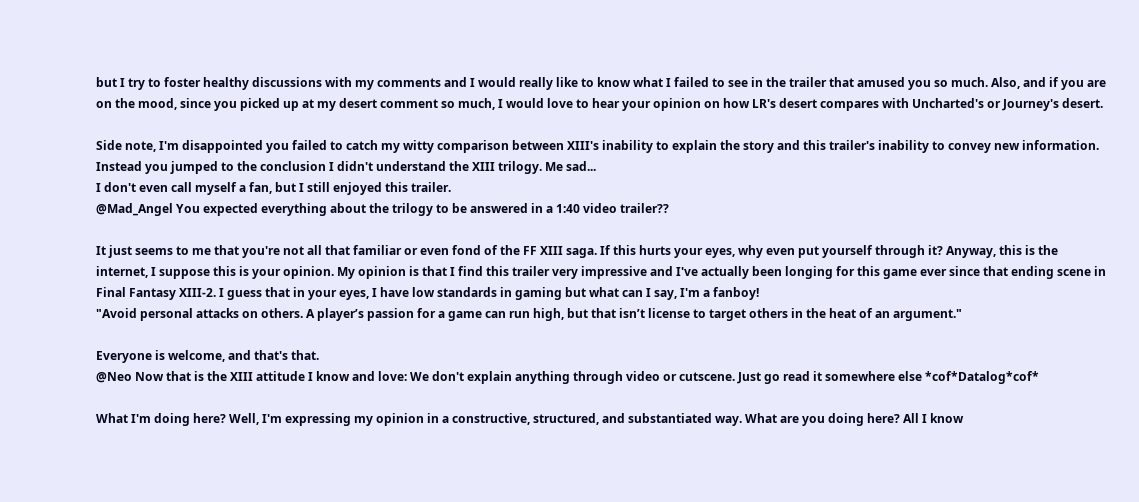but I try to foster healthy discussions with my comments and I would really like to know what I failed to see in the trailer that amused you so much. Also, and if you are on the mood, since you picked up at my desert comment so much, I would love to hear your opinion on how LR's desert compares with Uncharted's or Journey's desert.

Side note, I'm disappointed you failed to catch my witty comparison between XIII's inability to explain the story and this trailer's inability to convey new information. Instead you jumped to the conclusion I didn't understand the XIII trilogy. Me sad...
I don't even call myself a fan, but I still enjoyed this trailer.
@Mad_Angel You expected everything about the trilogy to be answered in a 1:40 video trailer??

It just seems to me that you're not all that familiar or even fond of the FF XIII saga. If this hurts your eyes, why even put yourself through it? Anyway, this is the internet, I suppose this is your opinion. My opinion is that I find this trailer very impressive and I've actually been longing for this game ever since that ending scene in Final Fantasy XIII-2. I guess that in your eyes, I have low standards in gaming but what can I say, I'm a fanboy!
"Avoid personal attacks on others. A player’s passion for a game can run high, but that isn’t license to target others in the heat of an argument."

Everyone is welcome, and that's that.
@Neo Now that is the XIII attitude I know and love: We don't explain anything through video or cutscene. Just go read it somewhere else *cof*Datalog*cof*

What I'm doing here? Well, I'm expressing my opinion in a constructive, structured, and substantiated way. What are you doing here? All I know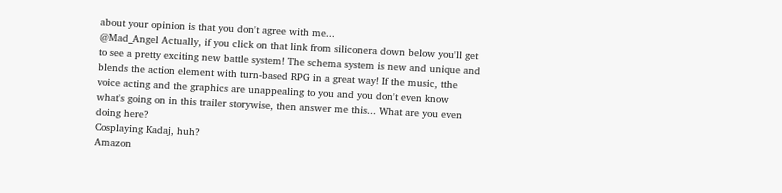about your opinion is that you don't agree with me...
@Mad_Angel Actually, if you click on that link from siliconera down below you'll get to see a pretty exciting new battle system! The schema system is new and unique and blends the action element with turn-based RPG in a great way! If the music, tthe voice acting and the graphics are unappealing to you and you don't even know what's going on in this trailer storywise, then answer me this... What are you even doing here?
Cosplaying Kadaj, huh?
Amazon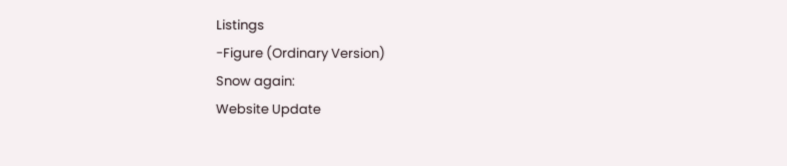Listings
-Figure (Ordinary Version)
Snow again:
Website Update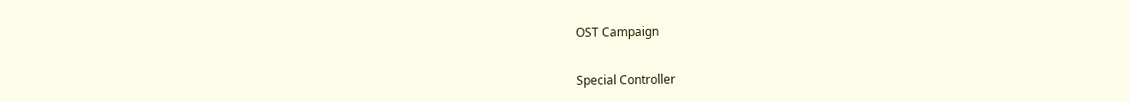OST Campaign


Special Controller